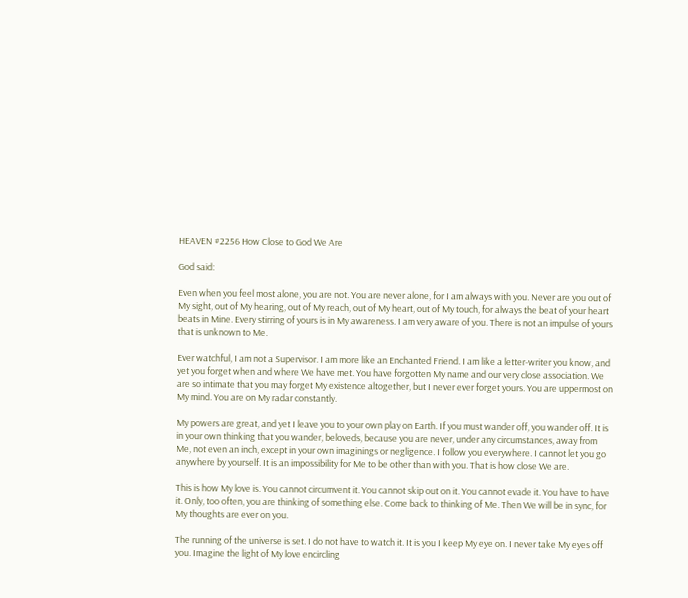HEAVEN #2256 How Close to God We Are

God said:

Even when you feel most alone, you are not. You are never alone, for I am always with you. Never are you out of My sight, out of My hearing, out of My reach, out of My heart, out of My touch, for always the beat of your heart beats in Mine. Every stirring of yours is in My awareness. I am very aware of you. There is not an impulse of yours that is unknown to Me.

Ever watchful, I am not a Supervisor. I am more like an Enchanted Friend. I am like a letter-writer you know, and yet you forget when and where We have met. You have forgotten My name and our very close association. We are so intimate that you may forget My existence altogether, but I never ever forget yours. You are uppermost on My mind. You are on My radar constantly.

My powers are great, and yet I leave you to your own play on Earth. If you must wander off, you wander off. It is in your own thinking that you wander, beloveds, because you are never, under any circumstances, away from Me, not even an inch, except in your own imaginings or negligence. I follow you everywhere. I cannot let you go anywhere by yourself. It is an impossibility for Me to be other than with you. That is how close We are.

This is how My love is. You cannot circumvent it. You cannot skip out on it. You cannot evade it. You have to have it. Only, too often, you are thinking of something else. Come back to thinking of Me. Then We will be in sync, for My thoughts are ever on you.

The running of the universe is set. I do not have to watch it. It is you I keep My eye on. I never take My eyes off you. Imagine the light of My love encircling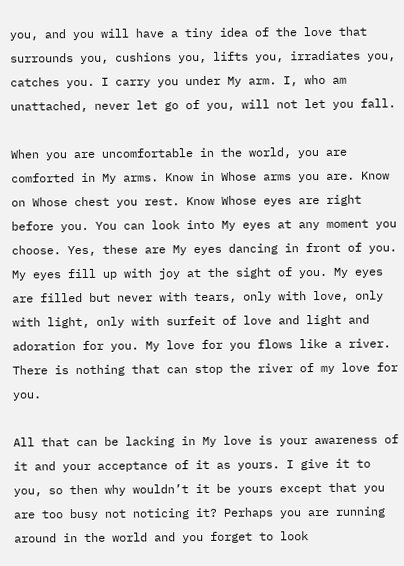you, and you will have a tiny idea of the love that surrounds you, cushions you, lifts you, irradiates you, catches you. I carry you under My arm. I, who am unattached, never let go of you, will not let you fall.

When you are uncomfortable in the world, you are comforted in My arms. Know in Whose arms you are. Know on Whose chest you rest. Know Whose eyes are right before you. You can look into My eyes at any moment you choose. Yes, these are My eyes dancing in front of you. My eyes fill up with joy at the sight of you. My eyes are filled but never with tears, only with love, only with light, only with surfeit of love and light and adoration for you. My love for you flows like a river. There is nothing that can stop the river of my love for you.

All that can be lacking in My love is your awareness of it and your acceptance of it as yours. I give it to you, so then why wouldn’t it be yours except that you are too busy not noticing it? Perhaps you are running around in the world and you forget to look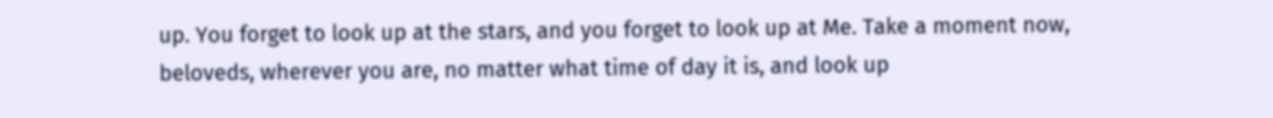up. You forget to look up at the stars, and you forget to look up at Me. Take a moment now, beloveds, wherever you are, no matter what time of day it is, and look up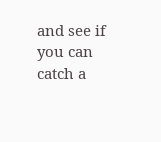and see if you can catch a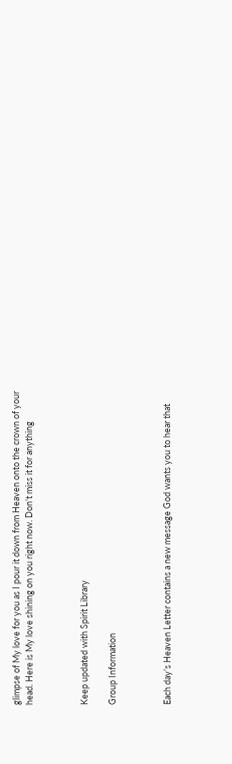glimpse of My love for you as I pour it down from Heaven onto the crown of your head. Here is My love shining on you right now. Don’t miss it for anything



Keep updated with Spirit Library

Group Information



Each day’s Heaven Letter contains a new message God wants you to hear that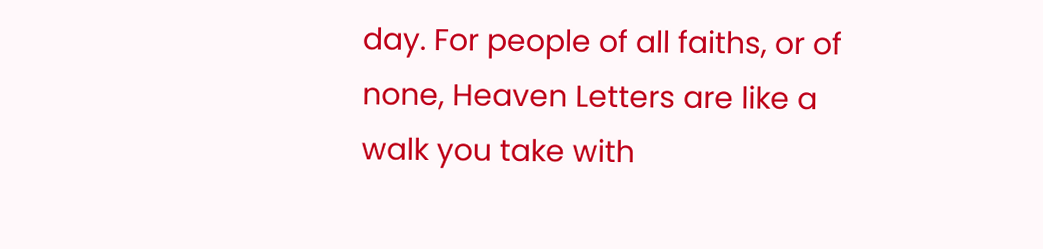day. For people of all faiths, or of none, Heaven Letters are like a walk you take with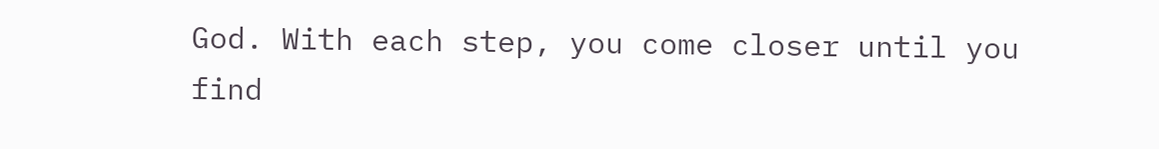God. With each step, you come closer until you find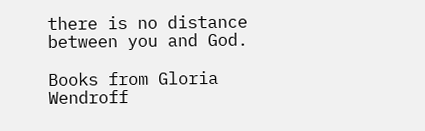there is no distance between you and God.

Books from Gloria Wendroff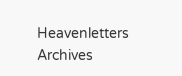Heavenletters Archives